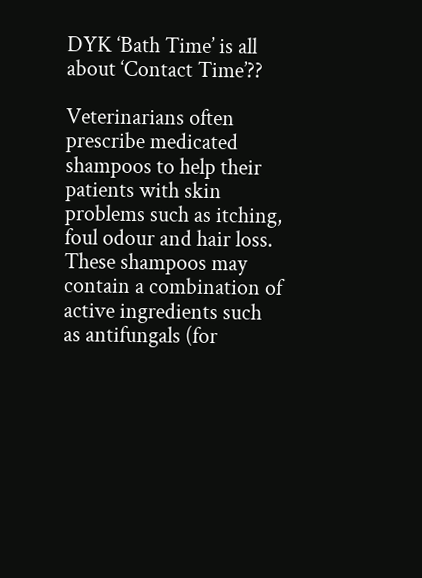DYK ‘Bath Time’ is all about ‘Contact Time’??

Veterinarians often prescribe medicated shampoos to help their patients with skin problems such as itching, foul odour and hair loss. These shampoos may contain a combination of active ingredients such as antifungals (for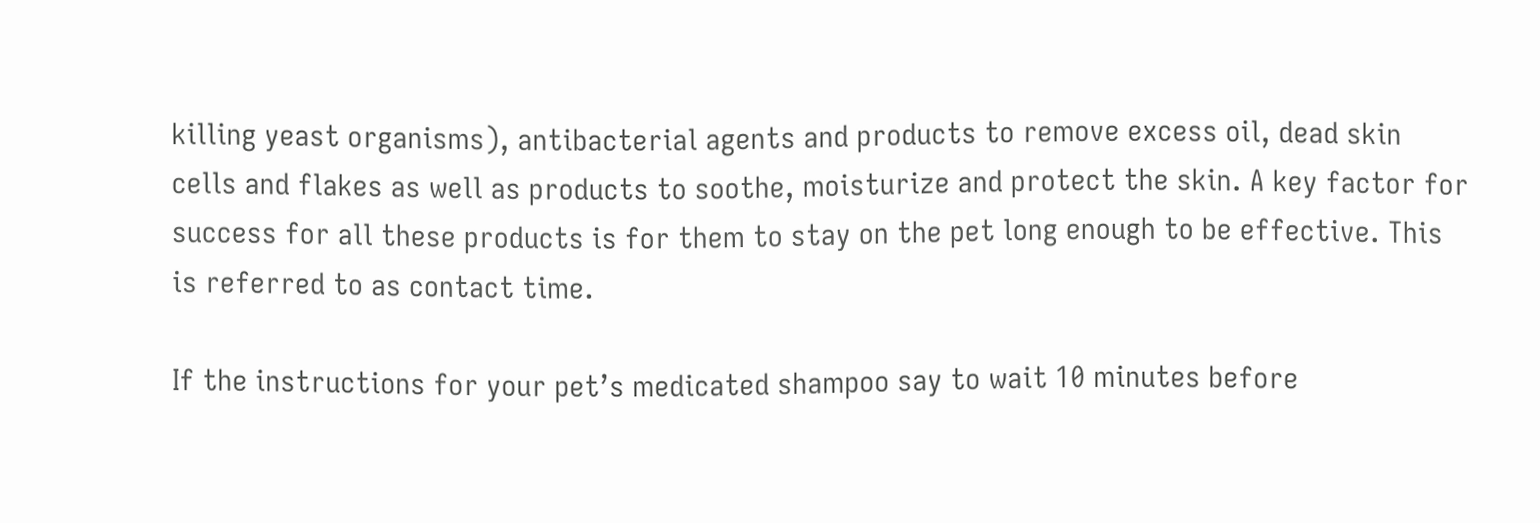killing yeast organisms), antibacterial agents and products to remove excess oil, dead skin cells and flakes as well as products to soothe, moisturize and protect the skin. A key factor for success for all these products is for them to stay on the pet long enough to be effective. This is referred to as contact time.

If the instructions for your pet’s medicated shampoo say to wait 10 minutes before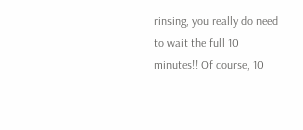rinsing, you really do need to wait the full 10 minutes!! Of course, 10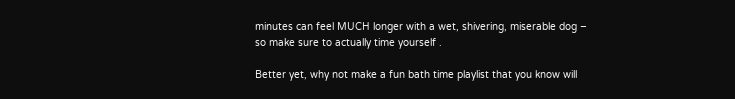minutes can feel MUCH longer with a wet, shivering, miserable dog – so make sure to actually time yourself .

Better yet, why not make a fun bath time playlist that you know will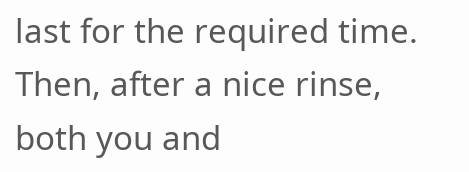last for the required time. Then, after a nice rinse, both you and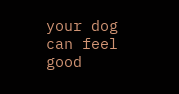your dog can feel good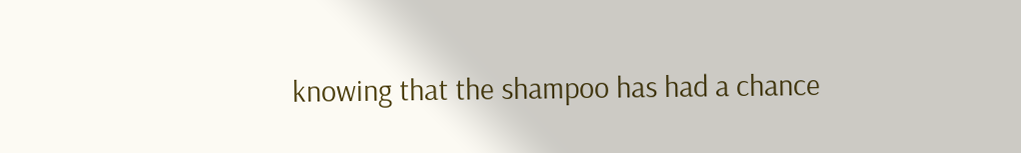knowing that the shampoo has had a chance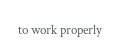to work properly